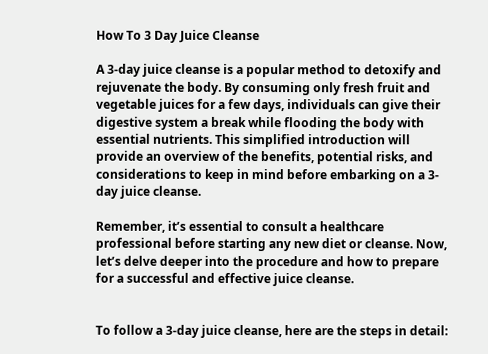How To 3 Day Juice Cleanse

A 3-day juice cleanse is a popular method to detoxify and rejuvenate the body. By consuming only fresh fruit and vegetable juices for a few days, individuals can give their digestive system a break while flooding the body with essential nutrients. This simplified introduction will provide an overview of the benefits, potential risks, and considerations to keep in mind before embarking on a 3-day juice cleanse.

Remember, it’s essential to consult a healthcare professional before starting any new diet or cleanse. Now, let’s delve deeper into the procedure and how to prepare for a successful and effective juice cleanse.


To follow a 3-day juice cleanse, here are the steps in detail: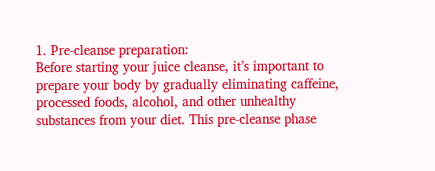1. Pre-cleanse preparation:
Before starting your juice cleanse, it’s important to prepare your body by gradually eliminating caffeine, processed foods, alcohol, and other unhealthy substances from your diet. This pre-cleanse phase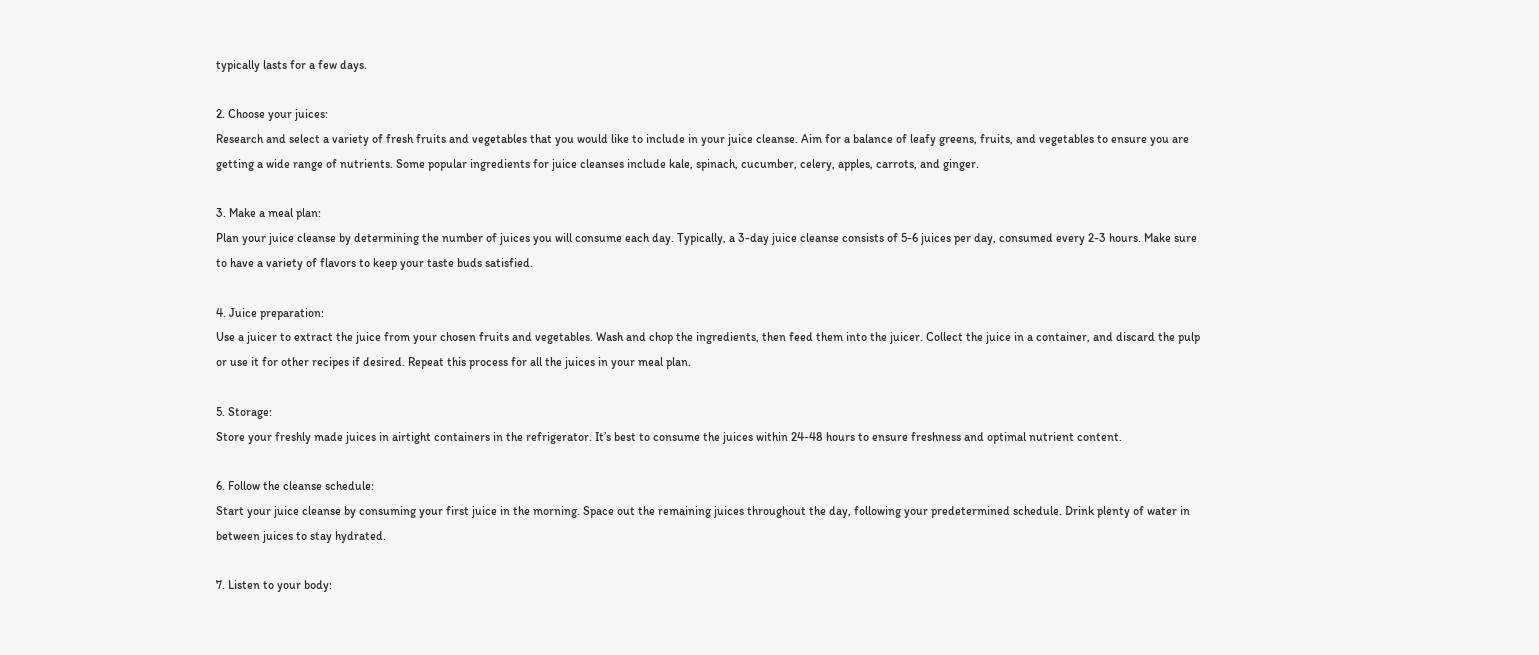typically lasts for a few days.

2. Choose your juices:
Research and select a variety of fresh fruits and vegetables that you would like to include in your juice cleanse. Aim for a balance of leafy greens, fruits, and vegetables to ensure you are getting a wide range of nutrients. Some popular ingredients for juice cleanses include kale, spinach, cucumber, celery, apples, carrots, and ginger.

3. Make a meal plan:
Plan your juice cleanse by determining the number of juices you will consume each day. Typically, a 3-day juice cleanse consists of 5-6 juices per day, consumed every 2-3 hours. Make sure to have a variety of flavors to keep your taste buds satisfied.

4. Juice preparation:
Use a juicer to extract the juice from your chosen fruits and vegetables. Wash and chop the ingredients, then feed them into the juicer. Collect the juice in a container, and discard the pulp or use it for other recipes if desired. Repeat this process for all the juices in your meal plan.

5. Storage:
Store your freshly made juices in airtight containers in the refrigerator. It’s best to consume the juices within 24-48 hours to ensure freshness and optimal nutrient content.

6. Follow the cleanse schedule:
Start your juice cleanse by consuming your first juice in the morning. Space out the remaining juices throughout the day, following your predetermined schedule. Drink plenty of water in between juices to stay hydrated.

7. Listen to your body: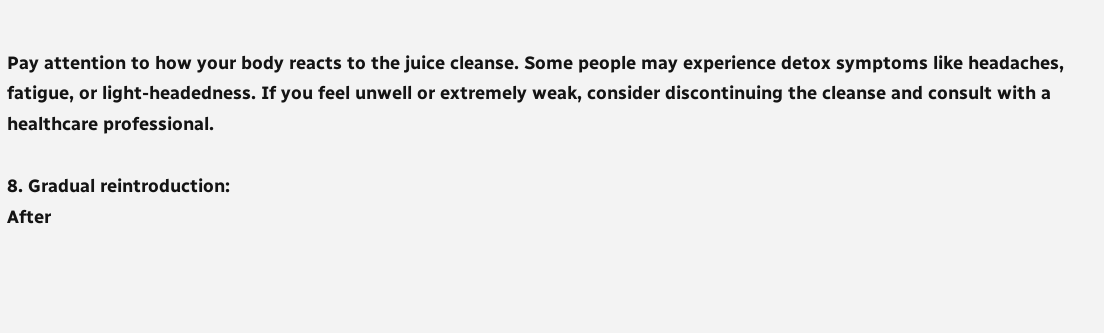Pay attention to how your body reacts to the juice cleanse. Some people may experience detox symptoms like headaches, fatigue, or light-headedness. If you feel unwell or extremely weak, consider discontinuing the cleanse and consult with a healthcare professional.

8. Gradual reintroduction:
After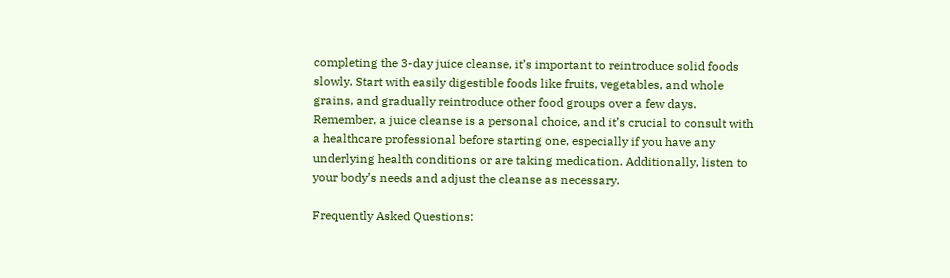completing the 3-day juice cleanse, it’s important to reintroduce solid foods slowly. Start with easily digestible foods like fruits, vegetables, and whole grains, and gradually reintroduce other food groups over a few days. Remember, a juice cleanse is a personal choice, and it’s crucial to consult with a healthcare professional before starting one, especially if you have any underlying health conditions or are taking medication. Additionally, listen to your body’s needs and adjust the cleanse as necessary.

Frequently Asked Questions: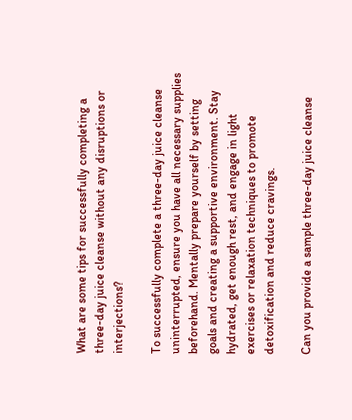What are some tips for successfully completing a three-day juice cleanse without any disruptions or interjections?

To successfully complete a three-day juice cleanse uninterrupted, ensure you have all necessary supplies beforehand. Mentally prepare yourself by setting goals and creating a supportive environment. Stay hydrated, get enough rest, and engage in light exercises or relaxation techniques to promote detoxification and reduce cravings.

Can you provide a sample three-day juice cleanse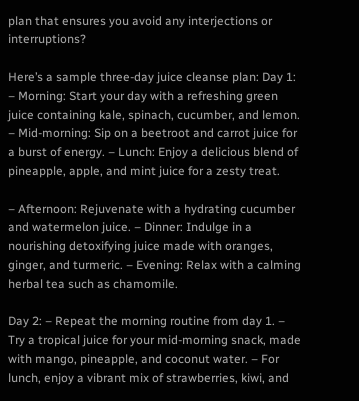plan that ensures you avoid any interjections or interruptions?

Here’s a sample three-day juice cleanse plan: Day 1: – Morning: Start your day with a refreshing green juice containing kale, spinach, cucumber, and lemon. – Mid-morning: Sip on a beetroot and carrot juice for a burst of energy. – Lunch: Enjoy a delicious blend of pineapple, apple, and mint juice for a zesty treat.

– Afternoon: Rejuvenate with a hydrating cucumber and watermelon juice. – Dinner: Indulge in a nourishing detoxifying juice made with oranges, ginger, and turmeric. – Evening: Relax with a calming herbal tea such as chamomile.

Day 2: – Repeat the morning routine from day 1. – Try a tropical juice for your mid-morning snack, made with mango, pineapple, and coconut water. – For lunch, enjoy a vibrant mix of strawberries, kiwi, and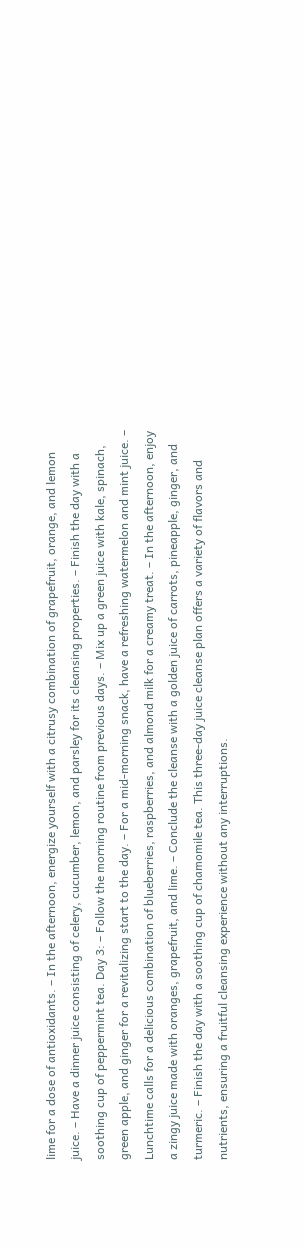lime for a dose of antioxidants. – In the afternoon, energize yourself with a citrusy combination of grapefruit, orange, and lemon juice. – Have a dinner juice consisting of celery, cucumber, lemon, and parsley for its cleansing properties. – Finish the day with a soothing cup of peppermint tea. Day 3: – Follow the morning routine from previous days. – Mix up a green juice with kale, spinach, green apple, and ginger for a revitalizing start to the day. – For a mid-morning snack, have a refreshing watermelon and mint juice. – Lunchtime calls for a delicious combination of blueberries, raspberries, and almond milk for a creamy treat. – In the afternoon, enjoy a zingy juice made with oranges, grapefruit, and lime. – Conclude the cleanse with a golden juice of carrots, pineapple, ginger, and turmeric. – Finish the day with a soothing cup of chamomile tea. This three-day juice cleanse plan offers a variety of flavors and nutrients, ensuring a fruitful cleansing experience without any interruptions.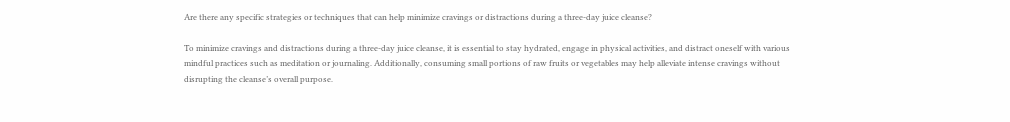Are there any specific strategies or techniques that can help minimize cravings or distractions during a three-day juice cleanse?

To minimize cravings and distractions during a three-day juice cleanse, it is essential to stay hydrated, engage in physical activities, and distract oneself with various mindful practices such as meditation or journaling. Additionally, consuming small portions of raw fruits or vegetables may help alleviate intense cravings without disrupting the cleanse’s overall purpose.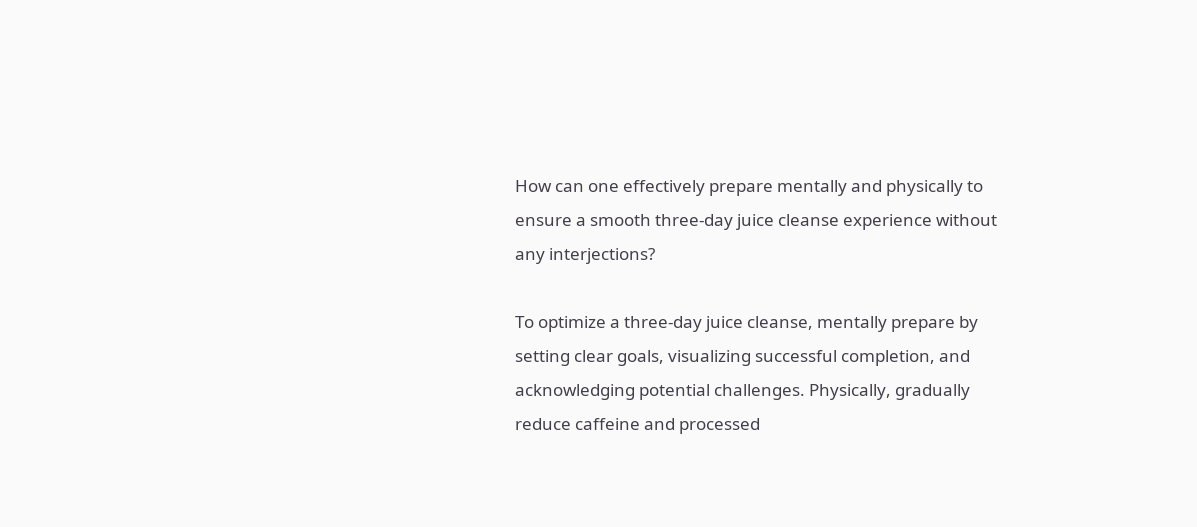How can one effectively prepare mentally and physically to ensure a smooth three-day juice cleanse experience without any interjections?

To optimize a three-day juice cleanse, mentally prepare by setting clear goals, visualizing successful completion, and acknowledging potential challenges. Physically, gradually reduce caffeine and processed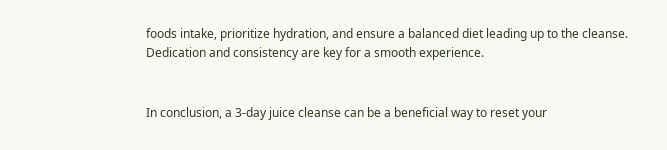foods intake, prioritize hydration, and ensure a balanced diet leading up to the cleanse. Dedication and consistency are key for a smooth experience.


In conclusion, a 3-day juice cleanse can be a beneficial way to reset your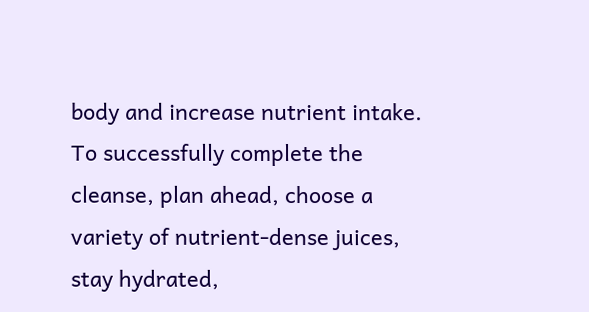body and increase nutrient intake. To successfully complete the cleanse, plan ahead, choose a variety of nutrient-dense juices, stay hydrated,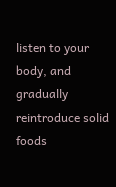listen to your body, and gradually reintroduce solid foods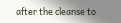after the cleanse to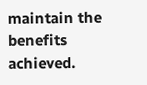maintain the benefits achieved.